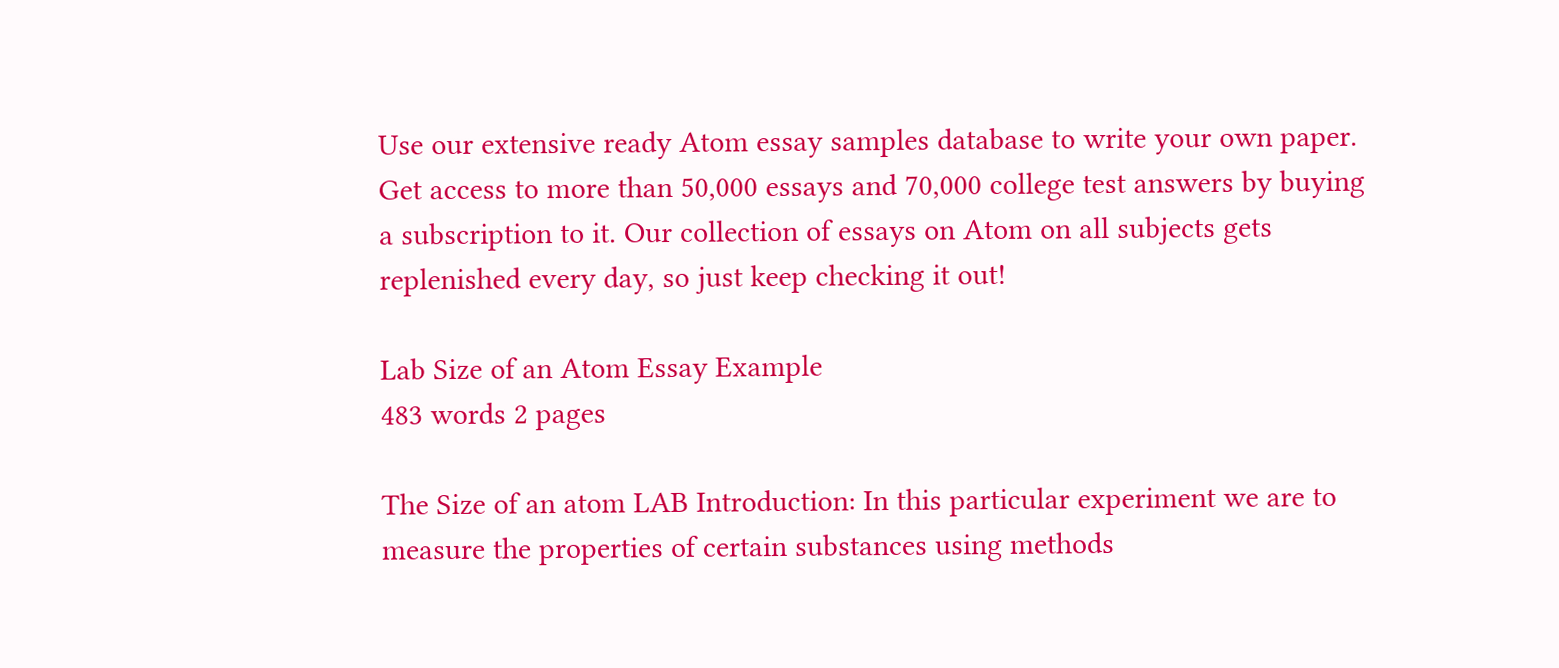Use our extensive ready Atom essay samples database to write your own paper. Get access to more than 50,000 essays and 70,000 college test answers by buying a subscription to it. Our collection of essays on Atom on all subjects gets replenished every day, so just keep checking it out!

Lab Size of an Atom Essay Example
483 words 2 pages

The Size of an atom LAB Introduction: In this particular experiment we are to measure the properties of certain substances using methods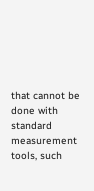that cannot be done with standard measurement tools, such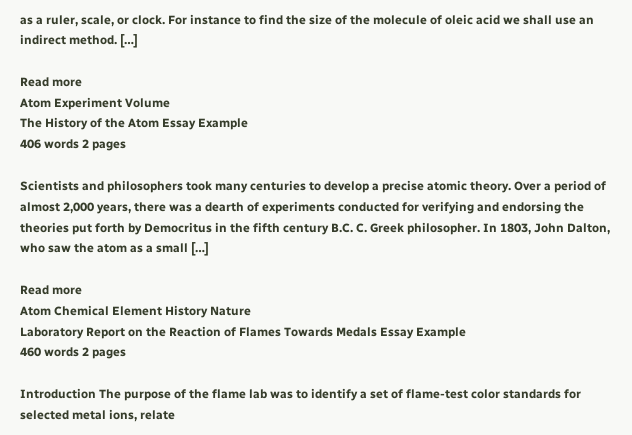as a ruler, scale, or clock. For instance to find the size of the molecule of oleic acid we shall use an indirect method. […]

Read more
Atom Experiment Volume
The History of the Atom Essay Example
406 words 2 pages

Scientists and philosophers took many centuries to develop a precise atomic theory. Over a period of almost 2,000 years, there was a dearth of experiments conducted for verifying and endorsing the theories put forth by Democritus in the fifth century B.C. C. Greek philosopher. In 1803, John Dalton, who saw the atom as a small […]

Read more
Atom Chemical Element History Nature
Laboratory Report on the Reaction of Flames Towards Medals Essay Example
460 words 2 pages

Introduction The purpose of the flame lab was to identify a set of flame-test color standards for selected metal ions, relate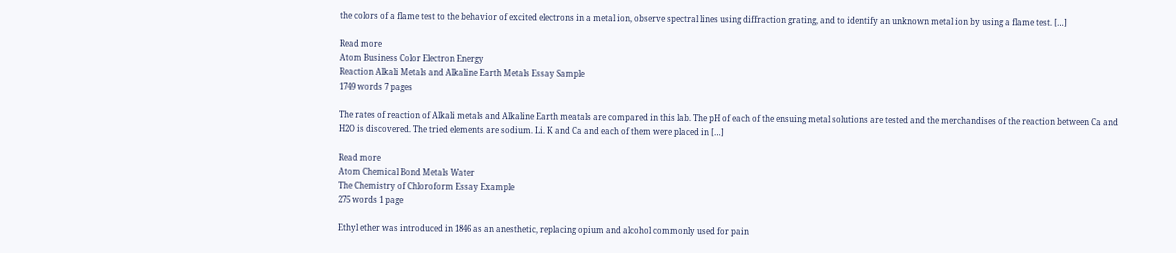the colors of a flame test to the behavior of excited electrons in a metal ion, observe spectral lines using diffraction grating, and to identify an unknown metal ion by using a flame test. […]

Read more
Atom Business Color Electron Energy
Reaction Alkali Metals and Alkaline Earth Metals Essay Sample
1749 words 7 pages

The rates of reaction of Alkali metals and Alkaline Earth meatals are compared in this lab. The pH of each of the ensuing metal solutions are tested and the merchandises of the reaction between Ca and H2O is discovered. The tried elements are sodium. Li. K and Ca and each of them were placed in […]

Read more
Atom Chemical Bond Metals Water
The Chemistry of Chloroform Essay Example
275 words 1 page

Ethyl ether was introduced in 1846 as an anesthetic, replacing opium and alcohol commonly used for pain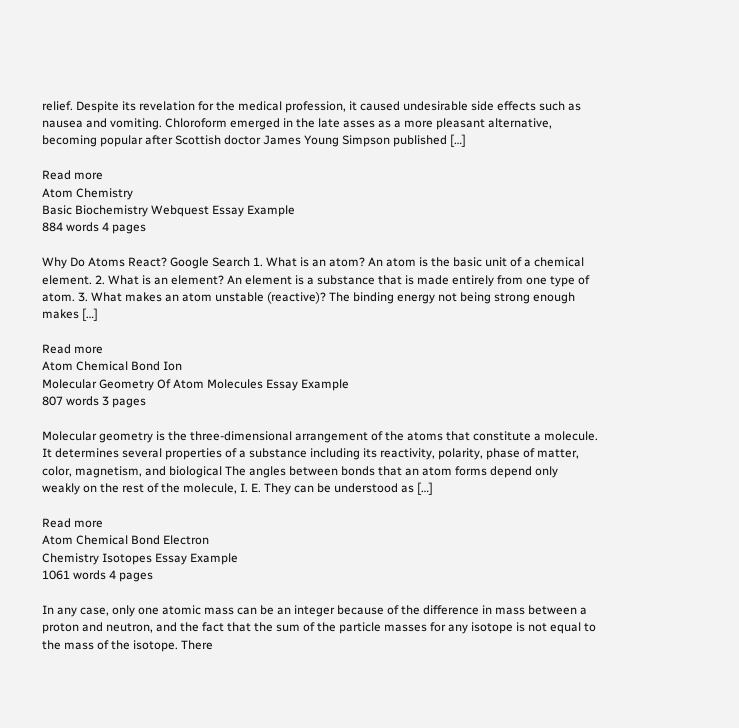relief. Despite its revelation for the medical profession, it caused undesirable side effects such as nausea and vomiting. Chloroform emerged in the late asses as a more pleasant alternative, becoming popular after Scottish doctor James Young Simpson published […]

Read more
Atom Chemistry
Basic Biochemistry Webquest Essay Example
884 words 4 pages

Why Do Atoms React? Google Search 1. What is an atom? An atom is the basic unit of a chemical element. 2. What is an element? An element is a substance that is made entirely from one type of atom. 3. What makes an atom unstable (reactive)? The binding energy not being strong enough makes […]

Read more
Atom Chemical Bond Ion
Molecular Geometry Of Atom Molecules Essay Example
807 words 3 pages

Molecular geometry is the three-dimensional arrangement of the atoms that constitute a molecule. It determines several properties of a substance including its reactivity, polarity, phase of matter, color, magnetism, and biological The angles between bonds that an atom forms depend only weakly on the rest of the molecule, I. E. They can be understood as […]

Read more
Atom Chemical Bond Electron
Chemistry Isotopes Essay Example
1061 words 4 pages

In any case, only one atomic mass can be an integer because of the difference in mass between a proton and neutron, and the fact that the sum of the particle masses for any isotope is not equal to the mass of the isotope. There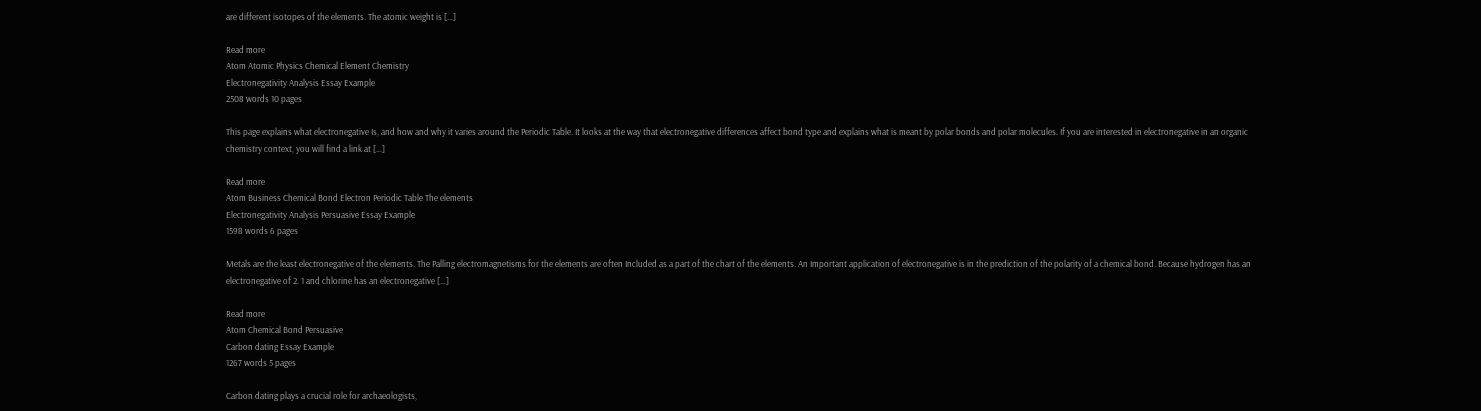are different isotopes of the elements. The atomic weight is […]

Read more
Atom Atomic Physics Chemical Element Chemistry
Electronegativity Analysis Essay Example
2508 words 10 pages

This page explains what electronegative Is, and how and why it varies around the Periodic Table. It looks at the way that electronegative differences affect bond type and explains what is meant by polar bonds and polar molecules. If you are interested in electronegative in an organic chemistry context, you will find a link at […]

Read more
Atom Business Chemical Bond Electron Periodic Table The elements
Electronegativity Analysis Persuasive Essay Example
1598 words 6 pages

Metals are the least electronegative of the elements. The Palling electromagnetisms for the elements are often Included as a part of the chart of the elements. An Important application of electronegative is in the prediction of the polarity of a chemical bond. Because hydrogen has an electronegative of 2. 1 and chlorine has an electronegative […]

Read more
Atom Chemical Bond Persuasive
Carbon dating Essay Example
1267 words 5 pages

Carbon dating plays a crucial role for archaeologists,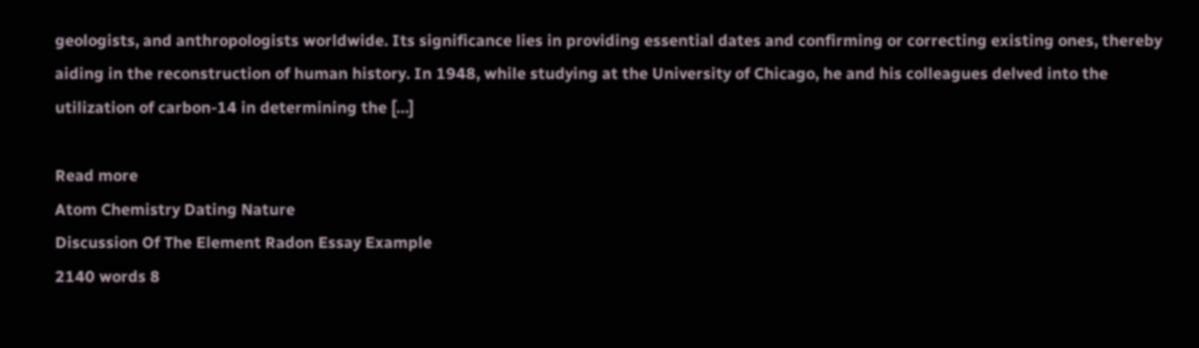geologists, and anthropologists worldwide. Its significance lies in providing essential dates and confirming or correcting existing ones, thereby aiding in the reconstruction of human history. In 1948, while studying at the University of Chicago, he and his colleagues delved into the utilization of carbon-14 in determining the […]

Read more
Atom Chemistry Dating Nature
Discussion Of The Element Radon Essay Example
2140 words 8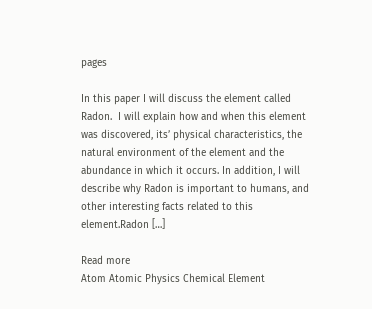pages

In this paper I will discuss the element called Radon.  I will explain how and when this element was discovered, its’ physical characteristics, the natural environment of the element and the abundance in which it occurs. In addition, I will describe why Radon is important to humans, and other interesting facts related to this element.Radon […]

Read more
Atom Atomic Physics Chemical Element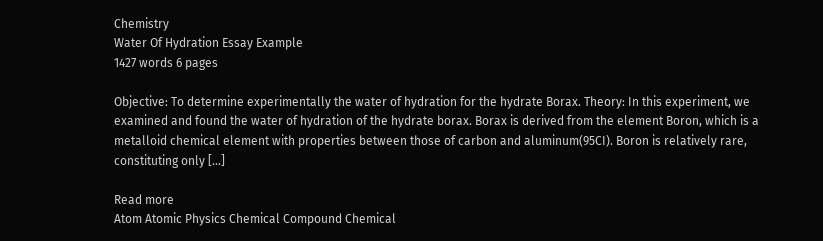Chemistry
Water Of Hydration Essay Example
1427 words 6 pages

Objective: To determine experimentally the water of hydration for the hydrate Borax. Theory: In this experiment, we examined and found the water of hydration of the hydrate borax. Borax is derived from the element Boron, which is a metalloid chemical element with properties between those of carbon and aluminum(95CI). Boron is relatively rare, constituting only […]

Read more
Atom Atomic Physics Chemical Compound Chemical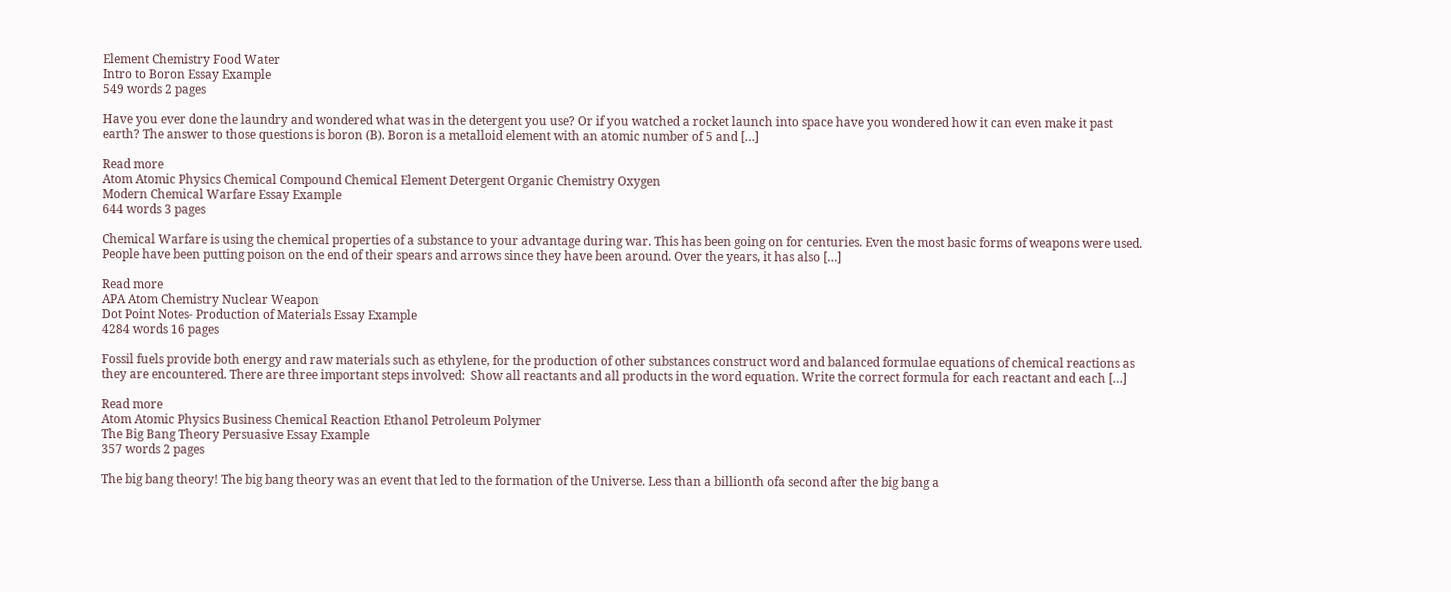Element Chemistry Food Water
Intro to Boron Essay Example
549 words 2 pages

Have you ever done the laundry and wondered what was in the detergent you use? Or if you watched a rocket launch into space have you wondered how it can even make it past earth? The answer to those questions is boron (B). Boron is a metalloid element with an atomic number of 5 and […]

Read more
Atom Atomic Physics Chemical Compound Chemical Element Detergent Organic Chemistry Oxygen
Modern Chemical Warfare Essay Example
644 words 3 pages

Chemical Warfare is using the chemical properties of a substance to your advantage during war. This has been going on for centuries. Even the most basic forms of weapons were used. People have been putting poison on the end of their spears and arrows since they have been around. Over the years, it has also […]

Read more
APA Atom Chemistry Nuclear Weapon
Dot Point Notes- Production of Materials Essay Example
4284 words 16 pages

Fossil fuels provide both energy and raw materials such as ethylene, for the production of other substances construct word and balanced formulae equations of chemical reactions as they are encountered. There are three important steps involved:  Show all reactants and all products in the word equation. Write the correct formula for each reactant and each […]

Read more
Atom Atomic Physics Business Chemical Reaction Ethanol Petroleum Polymer
The Big Bang Theory Persuasive Essay Example
357 words 2 pages

The big bang theory! The big bang theory was an event that led to the formation of the Universe. Less than a billionth ofa second after the big bang a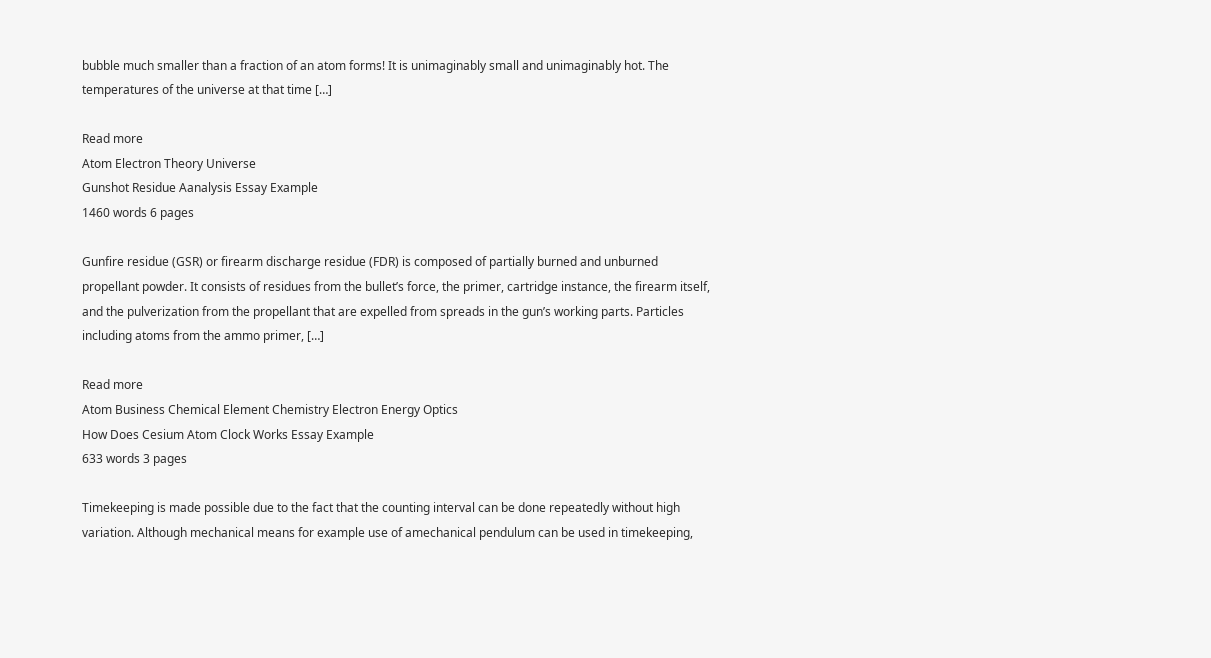bubble much smaller than a fraction of an atom forms! It is unimaginably small and unimaginably hot. The temperatures of the universe at that time […]

Read more
Atom Electron Theory Universe
Gunshot Residue Aanalysis Essay Example
1460 words 6 pages

Gunfire residue (GSR) or firearm discharge residue (FDR) is composed of partially burned and unburned propellant powder. It consists of residues from the bullet’s force, the primer, cartridge instance, the firearm itself, and the pulverization from the propellant that are expelled from spreads in the gun’s working parts. Particles including atoms from the ammo primer, […]

Read more
Atom Business Chemical Element Chemistry Electron Energy Optics
How Does Cesium Atom Clock Works Essay Example
633 words 3 pages

Timekeeping is made possible due to the fact that the counting interval can be done repeatedly without high variation. Although mechanical means for example use of amechanical pendulum can be used in timekeeping,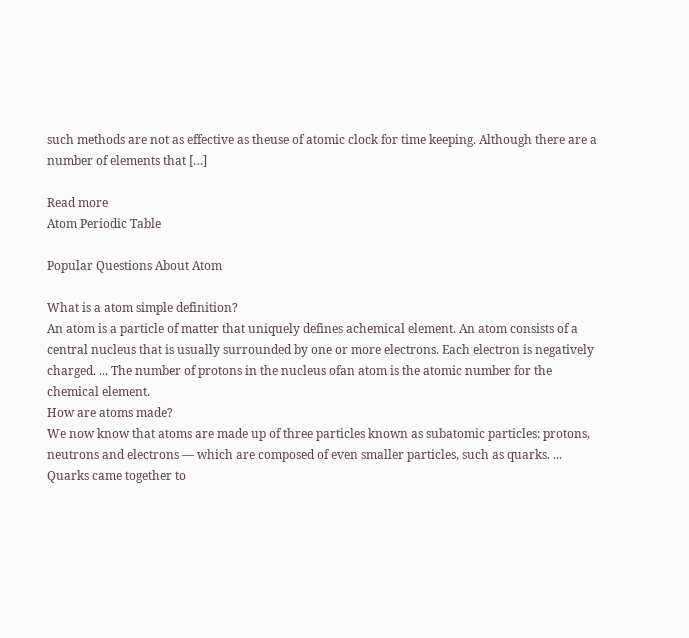such methods are not as effective as theuse of atomic clock for time keeping. Although there are a number of elements that […]

Read more
Atom Periodic Table

Popular Questions About Atom

What is a atom simple definition?
An atom is a particle of matter that uniquely defines achemical element. An atom consists of a central nucleus that is usually surrounded by one or more electrons. Each electron is negatively charged. ... The number of protons in the nucleus ofan atom is the atomic number for the chemical element.
How are atoms made?
We now know that atoms are made up of three particles known as subatomic particles: protons, neutrons and electrons — which are composed of even smaller particles, such as quarks. ... Quarks came together to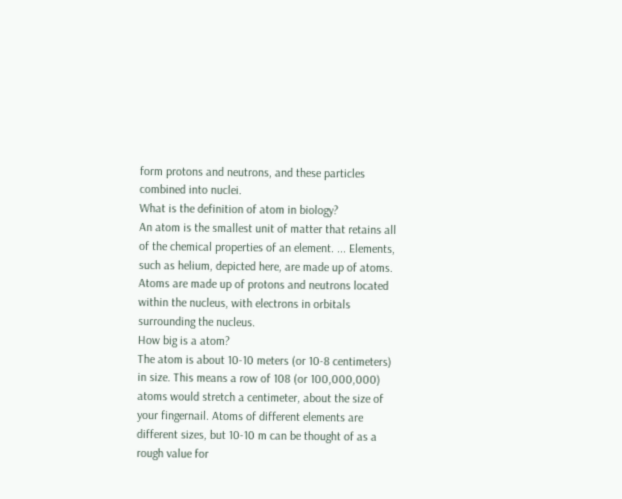form protons and neutrons, and these particles combined into nuclei.
What is the definition of atom in biology?
An atom is the smallest unit of matter that retains all of the chemical properties of an element. ... Elements, such as helium, depicted here, are made up of atoms. Atoms are made up of protons and neutrons located within the nucleus, with electrons in orbitals surrounding the nucleus.
How big is a atom?
The atom is about 10-10 meters (or 10-8 centimeters) in size. This means a row of 108 (or 100,000,000) atoms would stretch a centimeter, about the size of your fingernail. Atoms of different elements are different sizes, but 10-10 m can be thought of as a rough value for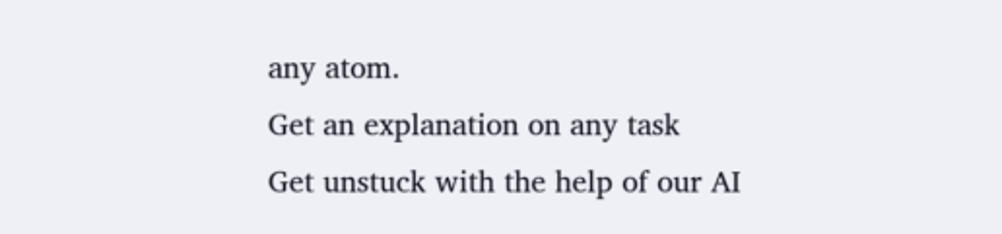any atom.
Get an explanation on any task
Get unstuck with the help of our AI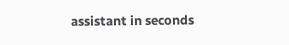assistant in seconds